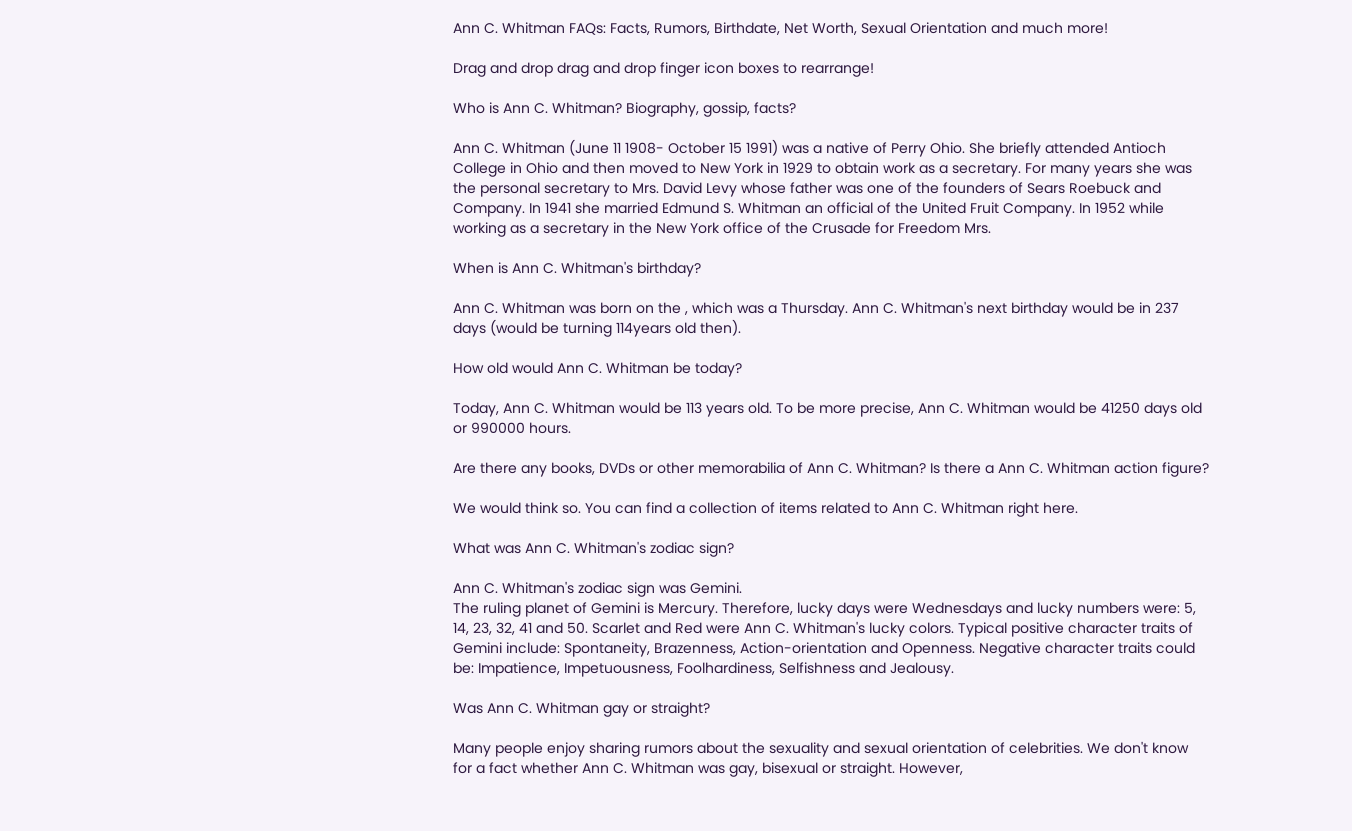Ann C. Whitman FAQs: Facts, Rumors, Birthdate, Net Worth, Sexual Orientation and much more!

Drag and drop drag and drop finger icon boxes to rearrange!

Who is Ann C. Whitman? Biography, gossip, facts?

Ann C. Whitman (June 11 1908- October 15 1991) was a native of Perry Ohio. She briefly attended Antioch College in Ohio and then moved to New York in 1929 to obtain work as a secretary. For many years she was the personal secretary to Mrs. David Levy whose father was one of the founders of Sears Roebuck and Company. In 1941 she married Edmund S. Whitman an official of the United Fruit Company. In 1952 while working as a secretary in the New York office of the Crusade for Freedom Mrs.

When is Ann C. Whitman's birthday?

Ann C. Whitman was born on the , which was a Thursday. Ann C. Whitman's next birthday would be in 237 days (would be turning 114years old then).

How old would Ann C. Whitman be today?

Today, Ann C. Whitman would be 113 years old. To be more precise, Ann C. Whitman would be 41250 days old or 990000 hours.

Are there any books, DVDs or other memorabilia of Ann C. Whitman? Is there a Ann C. Whitman action figure?

We would think so. You can find a collection of items related to Ann C. Whitman right here.

What was Ann C. Whitman's zodiac sign?

Ann C. Whitman's zodiac sign was Gemini.
The ruling planet of Gemini is Mercury. Therefore, lucky days were Wednesdays and lucky numbers were: 5, 14, 23, 32, 41 and 50. Scarlet and Red were Ann C. Whitman's lucky colors. Typical positive character traits of Gemini include: Spontaneity, Brazenness, Action-orientation and Openness. Negative character traits could be: Impatience, Impetuousness, Foolhardiness, Selfishness and Jealousy.

Was Ann C. Whitman gay or straight?

Many people enjoy sharing rumors about the sexuality and sexual orientation of celebrities. We don't know for a fact whether Ann C. Whitman was gay, bisexual or straight. However,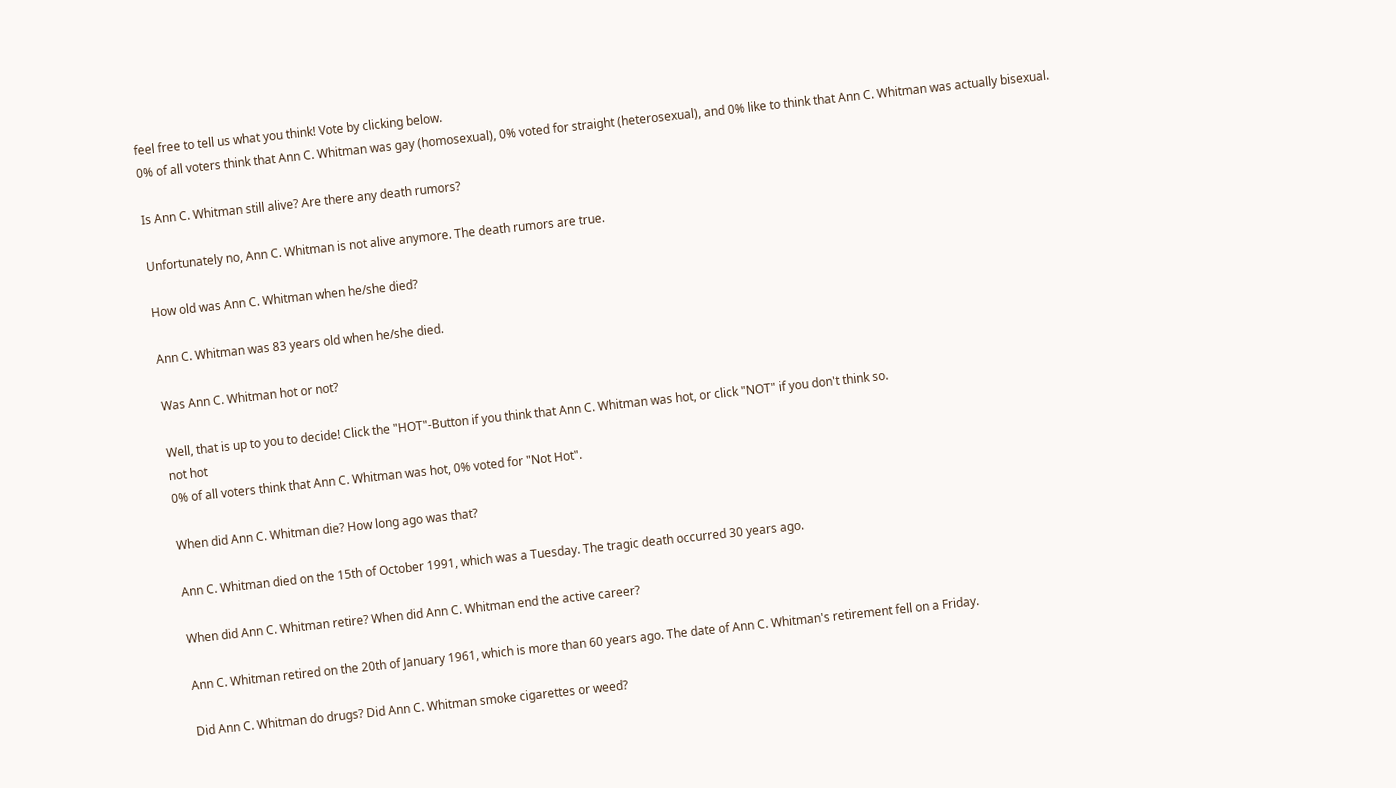feel free to tell us what you think! Vote by clicking below.
0% of all voters think that Ann C. Whitman was gay (homosexual), 0% voted for straight (heterosexual), and 0% like to think that Ann C. Whitman was actually bisexual.

Is Ann C. Whitman still alive? Are there any death rumors?

Unfortunately no, Ann C. Whitman is not alive anymore. The death rumors are true.

How old was Ann C. Whitman when he/she died?

Ann C. Whitman was 83 years old when he/she died.

Was Ann C. Whitman hot or not?

Well, that is up to you to decide! Click the "HOT"-Button if you think that Ann C. Whitman was hot, or click "NOT" if you don't think so.
not hot
0% of all voters think that Ann C. Whitman was hot, 0% voted for "Not Hot".

When did Ann C. Whitman die? How long ago was that?

Ann C. Whitman died on the 15th of October 1991, which was a Tuesday. The tragic death occurred 30 years ago.

When did Ann C. Whitman retire? When did Ann C. Whitman end the active career?

Ann C. Whitman retired on the 20th of January 1961, which is more than 60 years ago. The date of Ann C. Whitman's retirement fell on a Friday.

Did Ann C. Whitman do drugs? Did Ann C. Whitman smoke cigarettes or weed?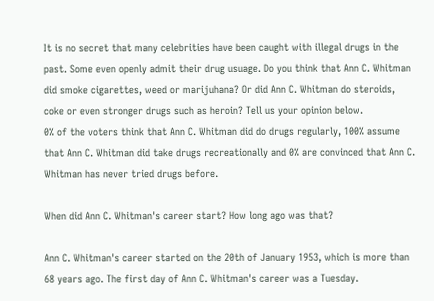It is no secret that many celebrities have been caught with illegal drugs in the past. Some even openly admit their drug usuage. Do you think that Ann C. Whitman did smoke cigarettes, weed or marijuhana? Or did Ann C. Whitman do steroids, coke or even stronger drugs such as heroin? Tell us your opinion below.
0% of the voters think that Ann C. Whitman did do drugs regularly, 100% assume that Ann C. Whitman did take drugs recreationally and 0% are convinced that Ann C. Whitman has never tried drugs before.

When did Ann C. Whitman's career start? How long ago was that?

Ann C. Whitman's career started on the 20th of January 1953, which is more than 68 years ago. The first day of Ann C. Whitman's career was a Tuesday.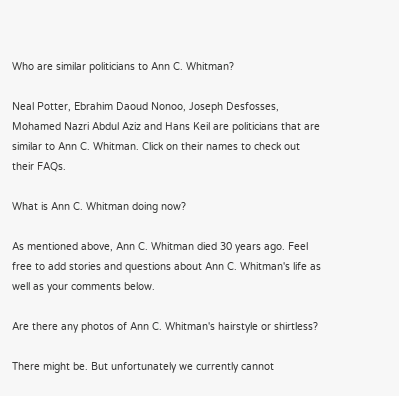Who are similar politicians to Ann C. Whitman?

Neal Potter, Ebrahim Daoud Nonoo, Joseph Desfosses, Mohamed Nazri Abdul Aziz and Hans Keil are politicians that are similar to Ann C. Whitman. Click on their names to check out their FAQs.

What is Ann C. Whitman doing now?

As mentioned above, Ann C. Whitman died 30 years ago. Feel free to add stories and questions about Ann C. Whitman's life as well as your comments below.

Are there any photos of Ann C. Whitman's hairstyle or shirtless?

There might be. But unfortunately we currently cannot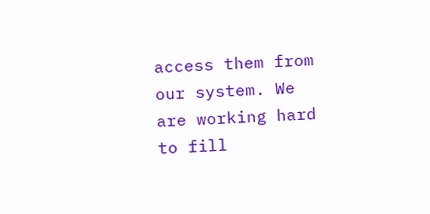access them from our system. We are working hard to fill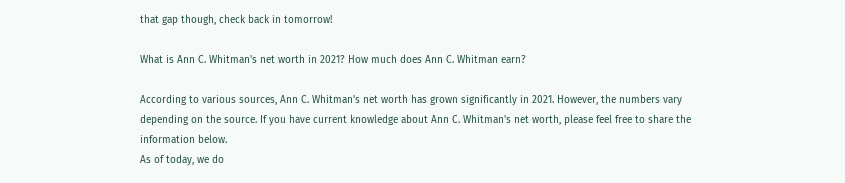that gap though, check back in tomorrow!

What is Ann C. Whitman's net worth in 2021? How much does Ann C. Whitman earn?

According to various sources, Ann C. Whitman's net worth has grown significantly in 2021. However, the numbers vary depending on the source. If you have current knowledge about Ann C. Whitman's net worth, please feel free to share the information below.
As of today, we do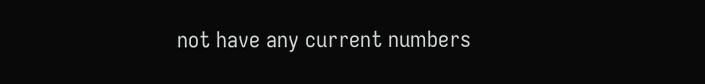not have any current numbers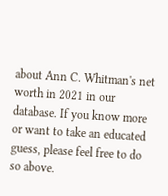about Ann C. Whitman's net worth in 2021 in our database. If you know more or want to take an educated guess, please feel free to do so above.